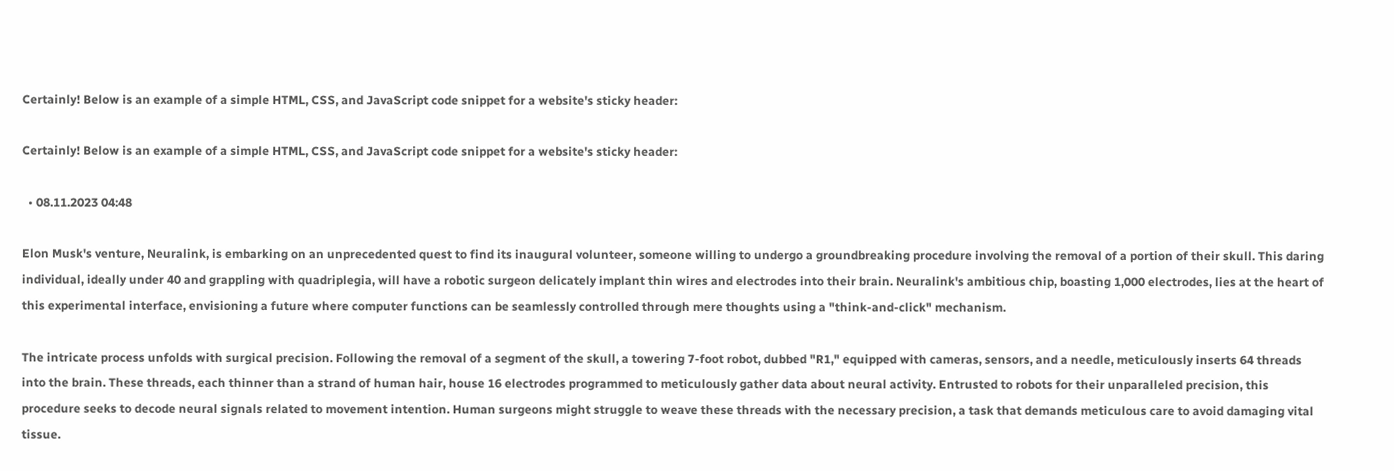Certainly! Below is an example of a simple HTML, CSS, and JavaScript code snippet for a website's sticky header:

Certainly! Below is an example of a simple HTML, CSS, and JavaScript code snippet for a website's sticky header:

  • 08.11.2023 04:48

Elon Musk's venture, Neuralink, is embarking on an unprecedented quest to find its inaugural volunteer, someone willing to undergo a groundbreaking procedure involving the removal of a portion of their skull. This daring individual, ideally under 40 and grappling with quadriplegia, will have a robotic surgeon delicately implant thin wires and electrodes into their brain. Neuralink's ambitious chip, boasting 1,000 electrodes, lies at the heart of this experimental interface, envisioning a future where computer functions can be seamlessly controlled through mere thoughts using a "think-and-click" mechanism.

The intricate process unfolds with surgical precision. Following the removal of a segment of the skull, a towering 7-foot robot, dubbed "R1," equipped with cameras, sensors, and a needle, meticulously inserts 64 threads into the brain. These threads, each thinner than a strand of human hair, house 16 electrodes programmed to meticulously gather data about neural activity. Entrusted to robots for their unparalleled precision, this procedure seeks to decode neural signals related to movement intention. Human surgeons might struggle to weave these threads with the necessary precision, a task that demands meticulous care to avoid damaging vital tissue.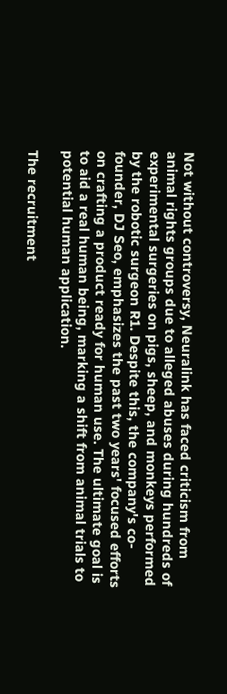Not without controversy, Neuralink has faced criticism from animal rights groups due to alleged abuses during hundreds of experimental surgeries on pigs, sheep, and monkeys performed by the robotic surgeon R1. Despite this, the company's co-founder, DJ Seo, emphasizes the past two years' focused efforts on crafting a product ready for human use. The ultimate goal is to aid a real human being, marking a shift from animal trials to potential human application.

The recruitment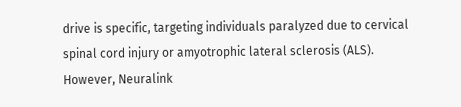drive is specific, targeting individuals paralyzed due to cervical spinal cord injury or amyotrophic lateral sclerosis (ALS). However, Neuralink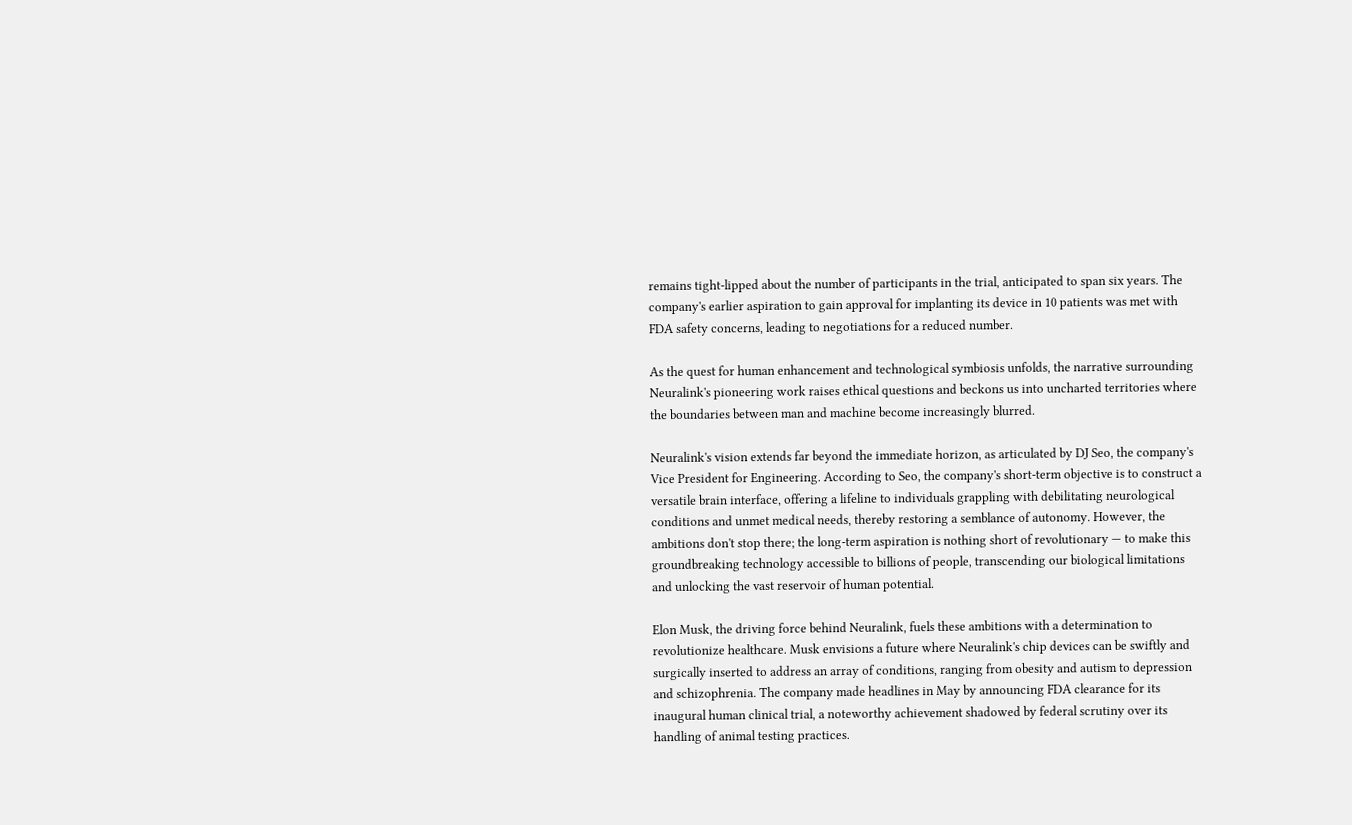remains tight-lipped about the number of participants in the trial, anticipated to span six years. The company's earlier aspiration to gain approval for implanting its device in 10 patients was met with FDA safety concerns, leading to negotiations for a reduced number.

As the quest for human enhancement and technological symbiosis unfolds, the narrative surrounding Neuralink's pioneering work raises ethical questions and beckons us into uncharted territories where the boundaries between man and machine become increasingly blurred.

Neuralink's vision extends far beyond the immediate horizon, as articulated by DJ Seo, the company's Vice President for Engineering. According to Seo, the company's short-term objective is to construct a versatile brain interface, offering a lifeline to individuals grappling with debilitating neurological conditions and unmet medical needs, thereby restoring a semblance of autonomy. However, the ambitions don't stop there; the long-term aspiration is nothing short of revolutionary — to make this groundbreaking technology accessible to billions of people, transcending our biological limitations and unlocking the vast reservoir of human potential.

Elon Musk, the driving force behind Neuralink, fuels these ambitions with a determination to revolutionize healthcare. Musk envisions a future where Neuralink's chip devices can be swiftly and surgically inserted to address an array of conditions, ranging from obesity and autism to depression and schizophrenia. The company made headlines in May by announcing FDA clearance for its inaugural human clinical trial, a noteworthy achievement shadowed by federal scrutiny over its handling of animal testing practices.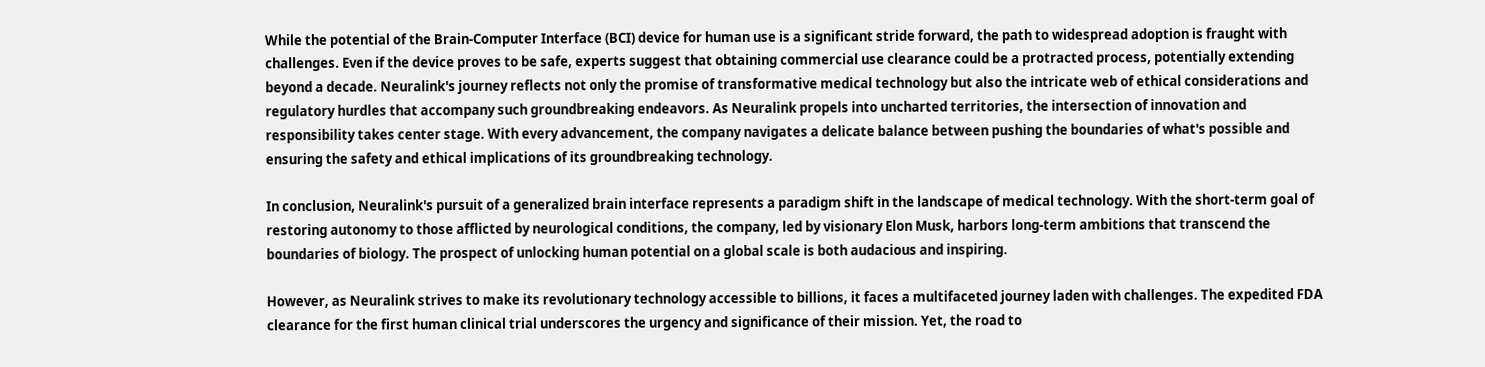While the potential of the Brain-Computer Interface (BCI) device for human use is a significant stride forward, the path to widespread adoption is fraught with challenges. Even if the device proves to be safe, experts suggest that obtaining commercial use clearance could be a protracted process, potentially extending beyond a decade. Neuralink's journey reflects not only the promise of transformative medical technology but also the intricate web of ethical considerations and regulatory hurdles that accompany such groundbreaking endeavors. As Neuralink propels into uncharted territories, the intersection of innovation and responsibility takes center stage. With every advancement, the company navigates a delicate balance between pushing the boundaries of what's possible and ensuring the safety and ethical implications of its groundbreaking technology.

In conclusion, Neuralink's pursuit of a generalized brain interface represents a paradigm shift in the landscape of medical technology. With the short-term goal of restoring autonomy to those afflicted by neurological conditions, the company, led by visionary Elon Musk, harbors long-term ambitions that transcend the boundaries of biology. The prospect of unlocking human potential on a global scale is both audacious and inspiring.

However, as Neuralink strives to make its revolutionary technology accessible to billions, it faces a multifaceted journey laden with challenges. The expedited FDA clearance for the first human clinical trial underscores the urgency and significance of their mission. Yet, the road to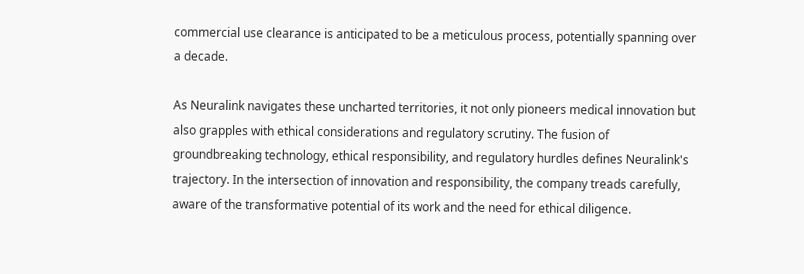commercial use clearance is anticipated to be a meticulous process, potentially spanning over a decade.

As Neuralink navigates these uncharted territories, it not only pioneers medical innovation but also grapples with ethical considerations and regulatory scrutiny. The fusion of groundbreaking technology, ethical responsibility, and regulatory hurdles defines Neuralink's trajectory. In the intersection of innovation and responsibility, the company treads carefully, aware of the transformative potential of its work and the need for ethical diligence.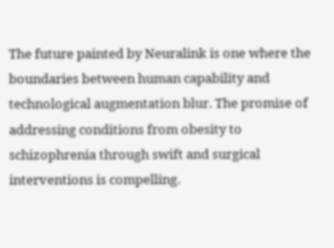The future painted by Neuralink is one where the boundaries between human capability and technological augmentation blur. The promise of addressing conditions from obesity to schizophrenia through swift and surgical interventions is compelling.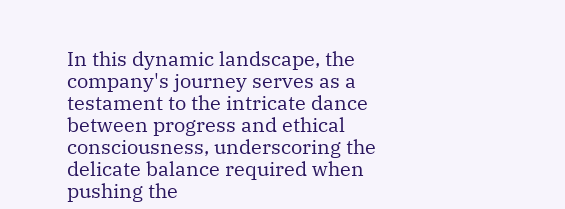In this dynamic landscape, the company's journey serves as a testament to the intricate dance between progress and ethical consciousness, underscoring the delicate balance required when pushing the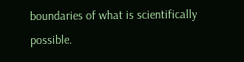boundaries of what is scientifically possible.